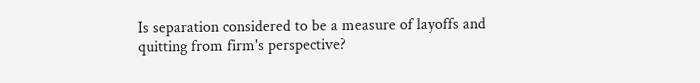Is separation considered to be a measure of layoffs and quitting from firm's perspective?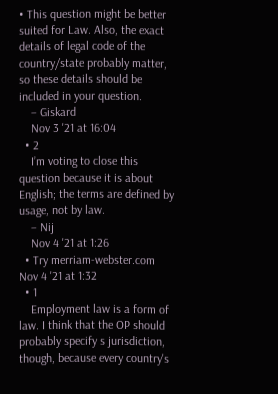• This question might be better suited for Law. Also, the exact details of legal code of the country/state probably matter, so these details should be included in your question.
    – Giskard
    Nov 3 '21 at 16:04
  • 2
    I’m voting to close this question because it is about English; the terms are defined by usage, not by law.
    – Nij
    Nov 4 '21 at 1:26
  • Try merriam-webster.com Nov 4 '21 at 1:32
  • 1
    Employment law is a form of law. I think that the OP should probably specify s jurisdiction, though, because every country's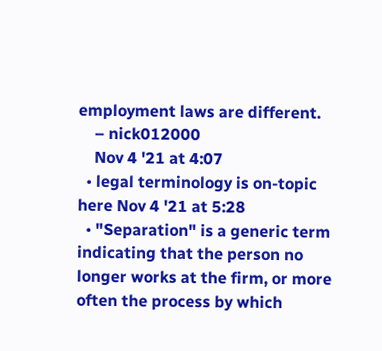employment laws are different.
    – nick012000
    Nov 4 '21 at 4:07
  • legal terminology is on-topic here Nov 4 '21 at 5:28
  • "Separation" is a generic term indicating that the person no longer works at the firm, or more often the process by which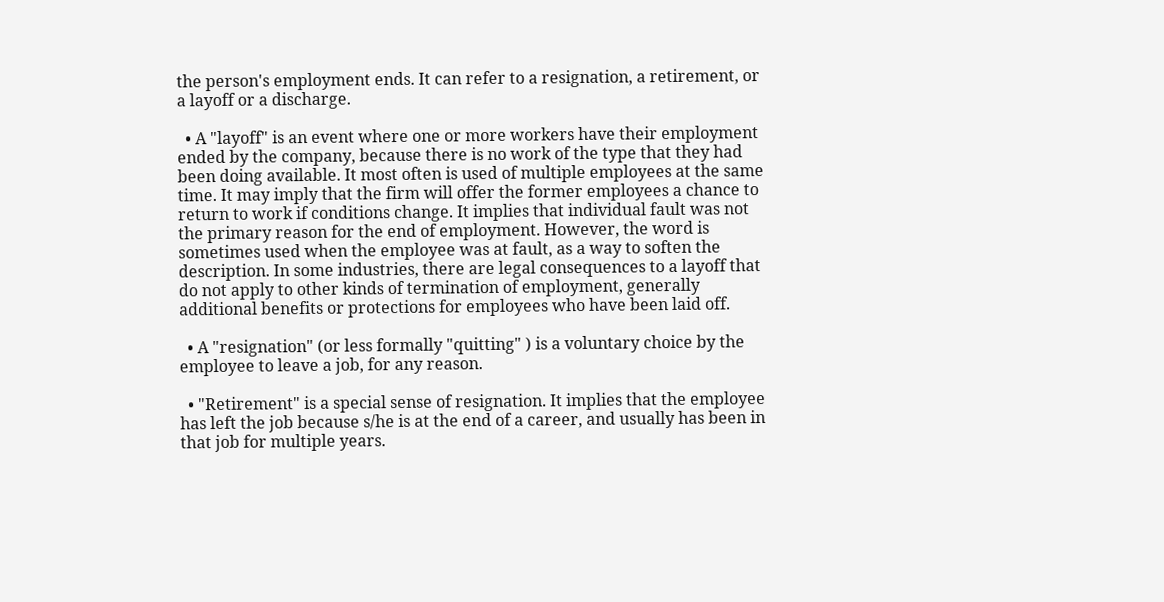the person's employment ends. It can refer to a resignation, a retirement, or a layoff or a discharge.

  • A "layoff" is an event where one or more workers have their employment ended by the company, because there is no work of the type that they had been doing available. It most often is used of multiple employees at the same time. It may imply that the firm will offer the former employees a chance to return to work if conditions change. It implies that individual fault was not the primary reason for the end of employment. However, the word is sometimes used when the employee was at fault, as a way to soften the description. In some industries, there are legal consequences to a layoff that do not apply to other kinds of termination of employment, generally additional benefits or protections for employees who have been laid off.

  • A "resignation" (or less formally "quitting" ) is a voluntary choice by the employee to leave a job, for any reason.

  • "Retirement" is a special sense of resignation. It implies that the employee has left the job because s/he is at the end of a career, and usually has been in that job for multiple years.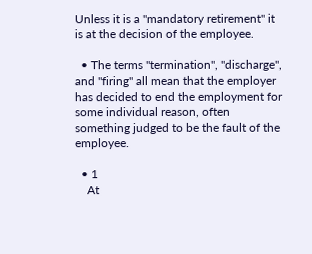Unless it is a "mandatory retirement" it is at the decision of the employee.

  • The terms "termination", "discharge", and "firing" all mean that the employer has decided to end the employment for some individual reason, often something judged to be the fault of the employee.

  • 1
    At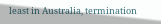least in Australia, termination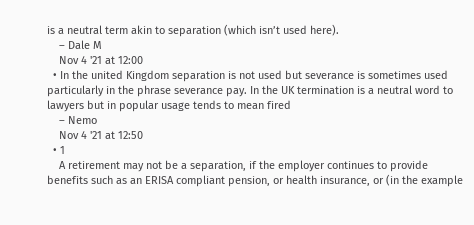is a neutral term akin to separation (which isn’t used here).
    – Dale M
    Nov 4 '21 at 12:00
  • In the united Kingdom separation is not used but severance is sometimes used particularly in the phrase severance pay. In the UK termination is a neutral word to lawyers but in popular usage tends to mean fired
    – Nemo
    Nov 4 '21 at 12:50
  • 1
    A retirement may not be a separation, if the employer continues to provide benefits such as an ERISA compliant pension, or health insurance, or (in the example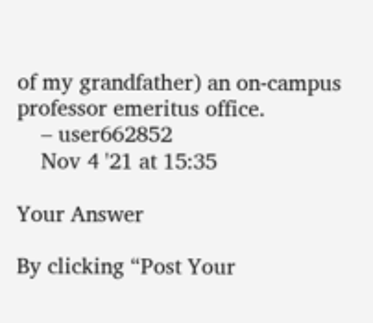of my grandfather) an on-campus professor emeritus office.
    – user662852
    Nov 4 '21 at 15:35

Your Answer

By clicking “Post Your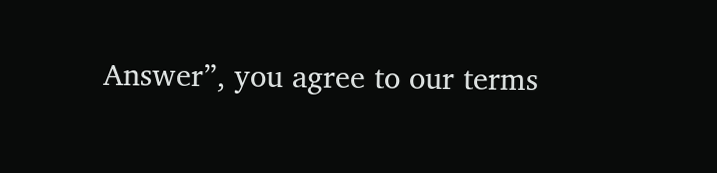Answer”, you agree to our terms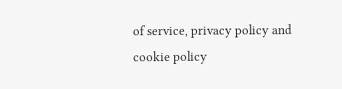of service, privacy policy and cookie policy